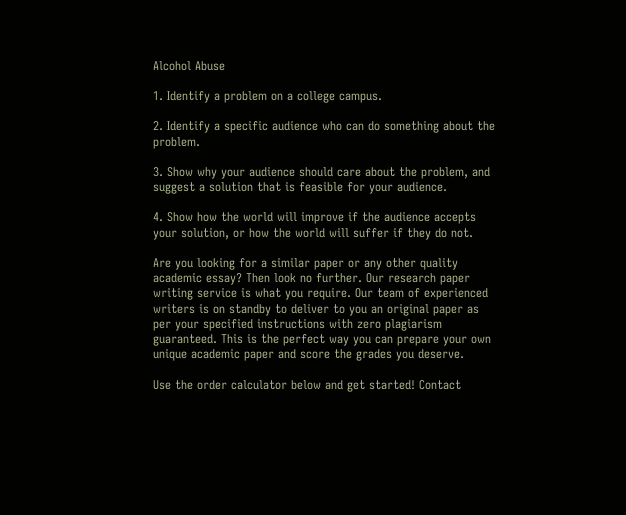Alcohol Abuse

1. Identify a problem on a college campus.

2. Identify a specific audience who can do something about the problem.

3. Show why your audience should care about the problem, and suggest a solution that is feasible for your audience.

4. Show how the world will improve if the audience accepts your solution, or how the world will suffer if they do not.

Are you looking for a similar paper or any other quality academic essay? Then look no further. Our research paper writing service is what you require. Our team of experienced writers is on standby to deliver to you an original paper as per your specified instructions with zero plagiarism guaranteed. This is the perfect way you can prepare your own unique academic paper and score the grades you deserve.

Use the order calculator below and get started! Contact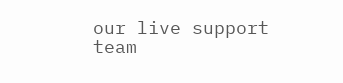our live support team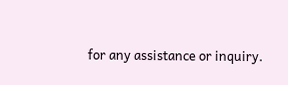for any assistance or inquiry.